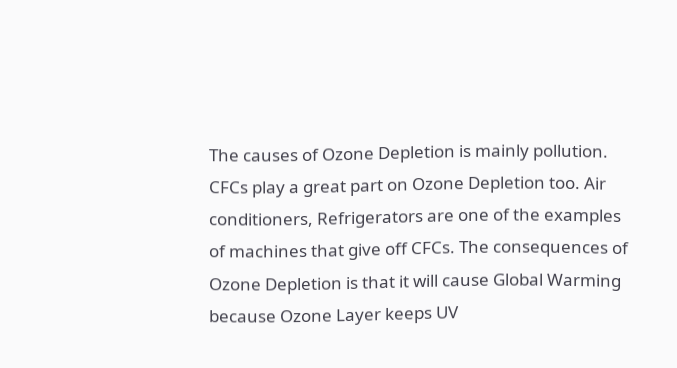The causes of Ozone Depletion is mainly pollution. CFCs play a great part on Ozone Depletion too. Air conditioners, Refrigerators are one of the examples of machines that give off CFCs. The consequences of Ozone Depletion is that it will cause Global Warming because Ozone Layer keeps UV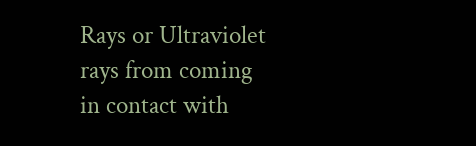Rays or Ultraviolet rays from coming in contact with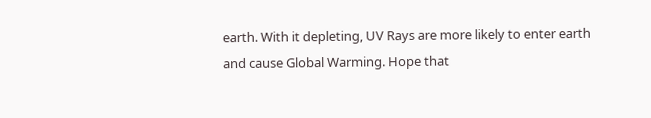earth. With it depleting, UV Rays are more likely to enter earth and cause Global Warming. Hope that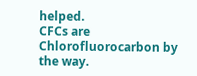helped.
CFCs are Chlorofluorocarbon by the way.